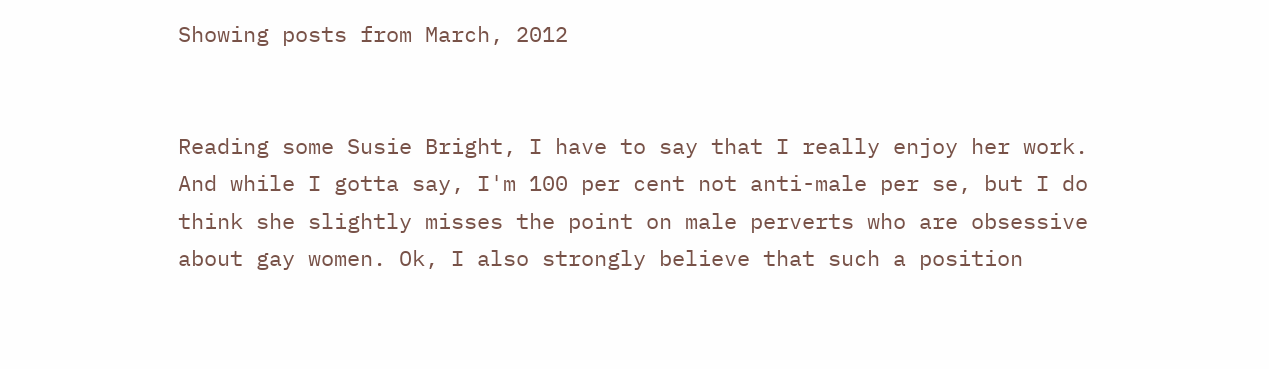Showing posts from March, 2012


Reading some Susie Bright, I have to say that I really enjoy her work. And while I gotta say, I'm 100 per cent not anti-male per se, but I do think she slightly misses the point on male perverts who are obsessive about gay women. Ok, I also strongly believe that such a position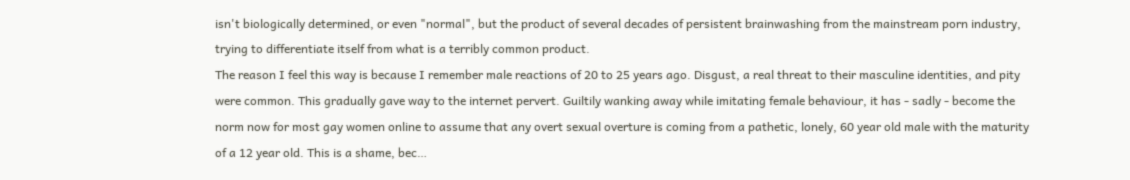isn't biologically determined, or even "normal", but the product of several decades of persistent brainwashing from the mainstream porn industry, trying to differentiate itself from what is a terribly common product.
The reason I feel this way is because I remember male reactions of 20 to 25 years ago. Disgust, a real threat to their masculine identities, and pity were common. This gradually gave way to the internet pervert. Guiltily wanking away while imitating female behaviour, it has - sadly - become the norm now for most gay women online to assume that any overt sexual overture is coming from a pathetic, lonely, 60 year old male with the maturity of a 12 year old. This is a shame, bec…